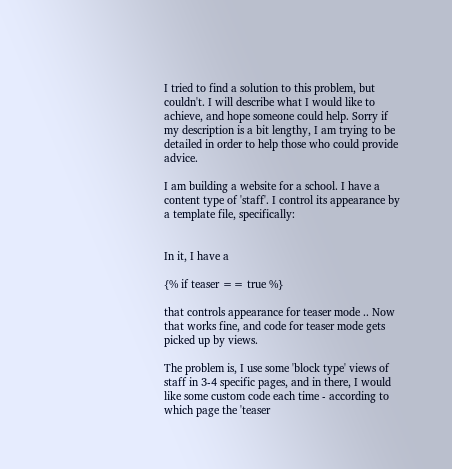I tried to find a solution to this problem, but couldn't. I will describe what I would like to achieve, and hope someone could help. Sorry if my description is a bit lengthy, I am trying to be detailed in order to help those who could provide advice.

I am building a website for a school. I have a content type of 'staff'. I control its appearance by a template file, specifically:


In it, I have a

{% if teaser == true %}

that controls appearance for teaser mode .. Now that works fine, and code for teaser mode gets picked up by views.

The problem is, I use some 'block type' views of staff in 3-4 specific pages, and in there, I would like some custom code each time - according to which page the 'teaser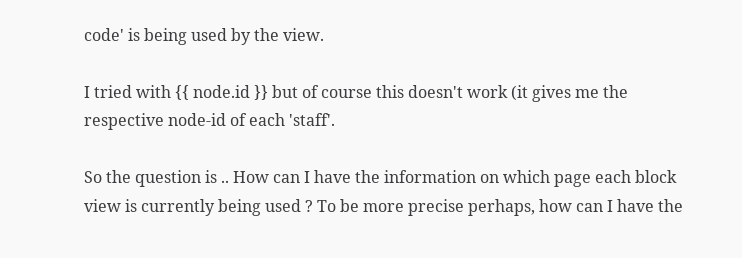code' is being used by the view.

I tried with {{ node.id }} but of course this doesn't work (it gives me the respective node-id of each 'staff'.

So the question is .. How can I have the information on which page each block view is currently being used ? To be more precise perhaps, how can I have the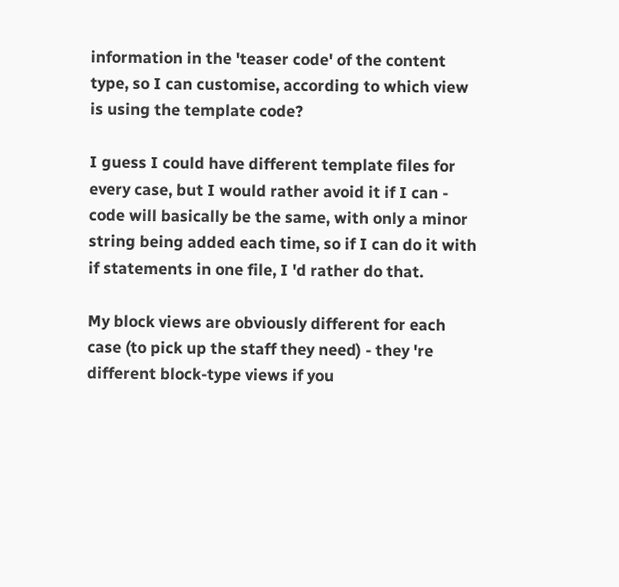information in the 'teaser code' of the content type, so I can customise, according to which view is using the template code?

I guess I could have different template files for every case, but I would rather avoid it if I can - code will basically be the same, with only a minor string being added each time, so if I can do it with if statements in one file, I 'd rather do that.

My block views are obviously different for each case (to pick up the staff they need) - they 're different block-type views if you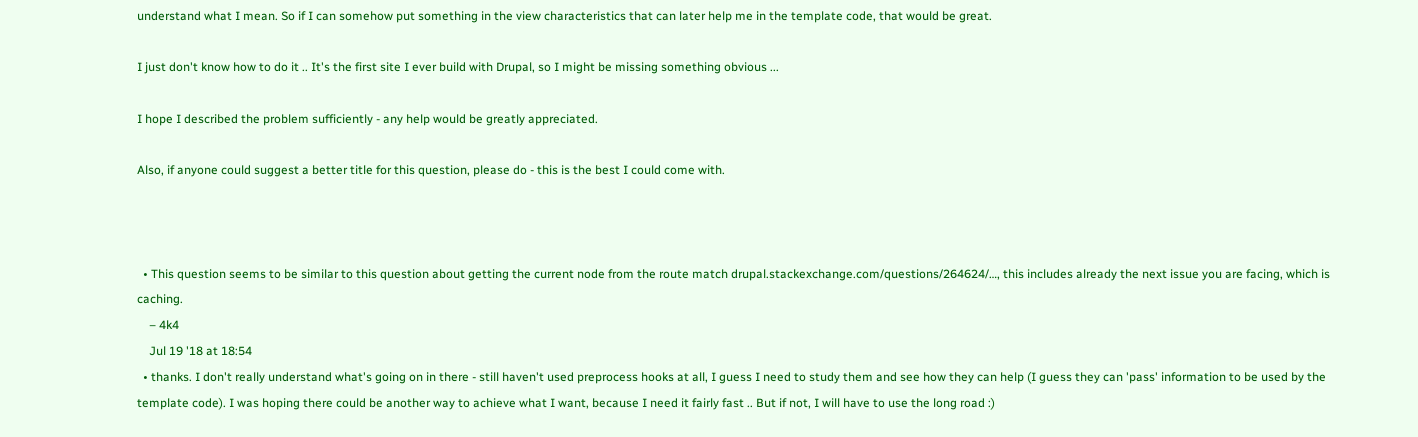understand what I mean. So if I can somehow put something in the view characteristics that can later help me in the template code, that would be great.

I just don't know how to do it .. It's the first site I ever build with Drupal, so I might be missing something obvious ...

I hope I described the problem sufficiently - any help would be greatly appreciated.

Also, if anyone could suggest a better title for this question, please do - this is the best I could come with.



  • This question seems to be similar to this question about getting the current node from the route match drupal.stackexchange.com/questions/264624/…, this includes already the next issue you are facing, which is caching.
    – 4k4
    Jul 19 '18 at 18:54
  • thanks. I don't really understand what's going on in there - still haven't used preprocess hooks at all, I guess I need to study them and see how they can help (I guess they can 'pass' information to be used by the template code). I was hoping there could be another way to achieve what I want, because I need it fairly fast .. But if not, I will have to use the long road :)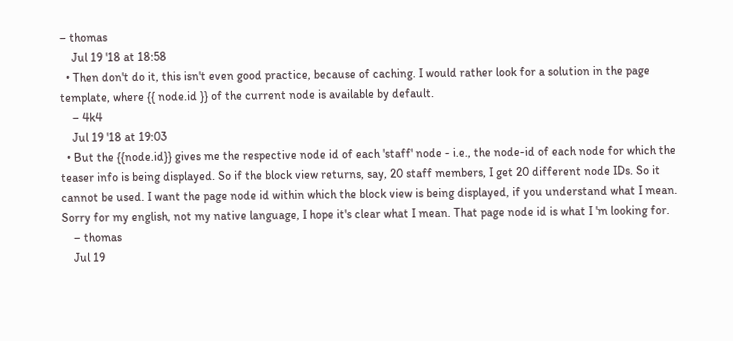– thomas
    Jul 19 '18 at 18:58
  • Then don't do it, this isn't even good practice, because of caching. I would rather look for a solution in the page template, where {{ node.id }} of the current node is available by default.
    – 4k4
    Jul 19 '18 at 19:03
  • But the {{node.id}} gives me the respective node id of each 'staff' node - i.e., the node-id of each node for which the teaser info is being displayed. So if the block view returns, say, 20 staff members, I get 20 different node IDs. So it cannot be used. I want the page node id within which the block view is being displayed, if you understand what I mean. Sorry for my english, not my native language, I hope it's clear what I mean. That page node id is what I 'm looking for.
    – thomas
    Jul 19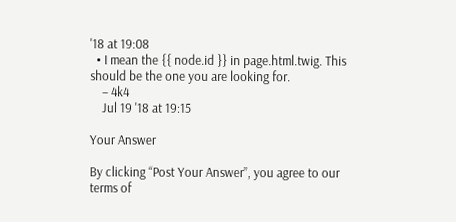'18 at 19:08
  • I mean the {{ node.id }} in page.html.twig. This should be the one you are looking for.
    – 4k4
    Jul 19 '18 at 19:15

Your Answer

By clicking “Post Your Answer”, you agree to our terms of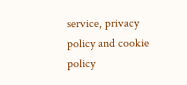service, privacy policy and cookie policy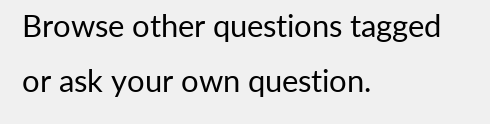Browse other questions tagged or ask your own question.